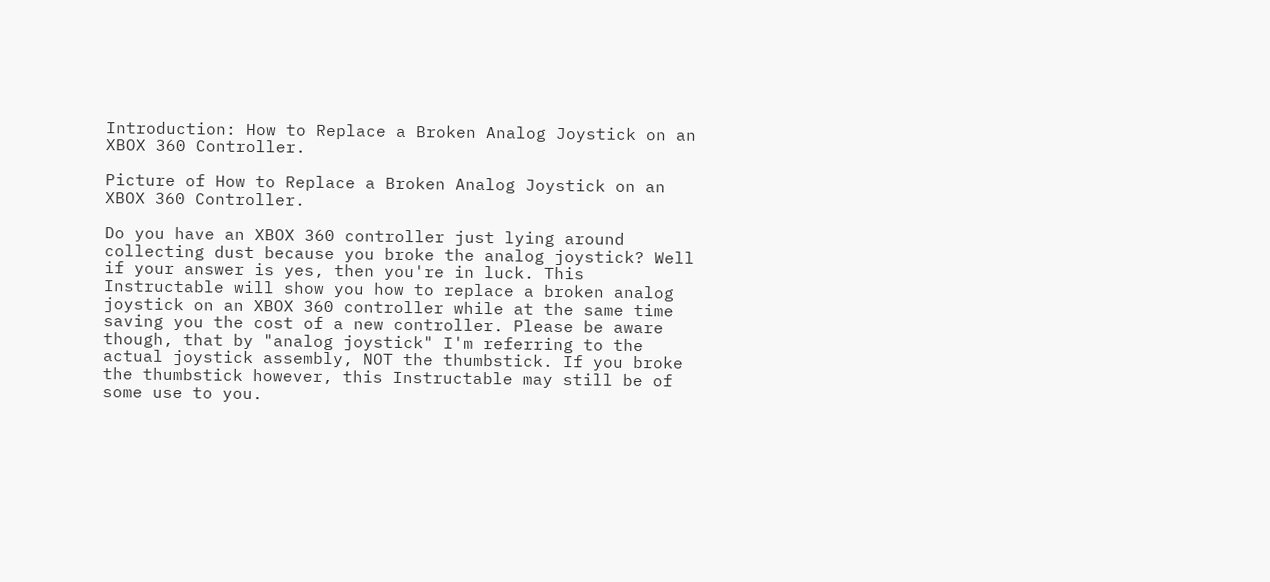Introduction: How to Replace a Broken Analog Joystick on an XBOX 360 Controller.

Picture of How to Replace a Broken Analog Joystick on an XBOX 360 Controller.

Do you have an XBOX 360 controller just lying around collecting dust because you broke the analog joystick? Well if your answer is yes, then you're in luck. This Instructable will show you how to replace a broken analog joystick on an XBOX 360 controller while at the same time saving you the cost of a new controller. Please be aware though, that by "analog joystick" I'm referring to the actual joystick assembly, NOT the thumbstick. If you broke the thumbstick however, this Instructable may still be of some use to you.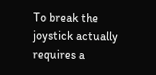To break the joystick actually requires a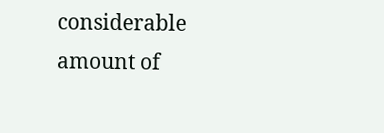considerable amount of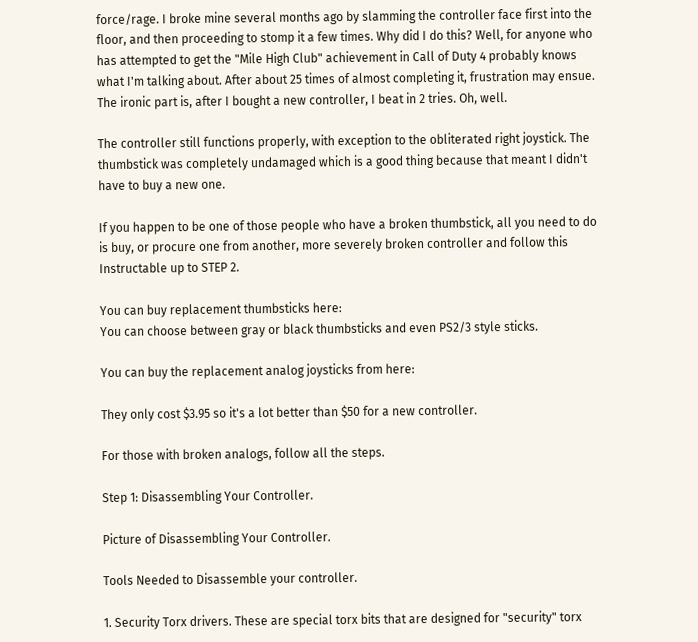force/rage. I broke mine several months ago by slamming the controller face first into the floor, and then proceeding to stomp it a few times. Why did I do this? Well, for anyone who has attempted to get the "Mile High Club" achievement in Call of Duty 4 probably knows what I'm talking about. After about 25 times of almost completing it, frustration may ensue. The ironic part is, after I bought a new controller, I beat in 2 tries. Oh, well.

The controller still functions properly, with exception to the obliterated right joystick. The thumbstick was completely undamaged which is a good thing because that meant I didn't have to buy a new one.

If you happen to be one of those people who have a broken thumbstick, all you need to do is buy, or procure one from another, more severely broken controller and follow this Instructable up to STEP 2.

You can buy replacement thumbsticks here:
You can choose between gray or black thumbsticks and even PS2/3 style sticks.

You can buy the replacement analog joysticks from here:

They only cost $3.95 so it's a lot better than $50 for a new controller.

For those with broken analogs, follow all the steps.

Step 1: Disassembling Your Controller.

Picture of Disassembling Your Controller.

Tools Needed to Disassemble your controller.

1. Security Torx drivers. These are special torx bits that are designed for "security" torx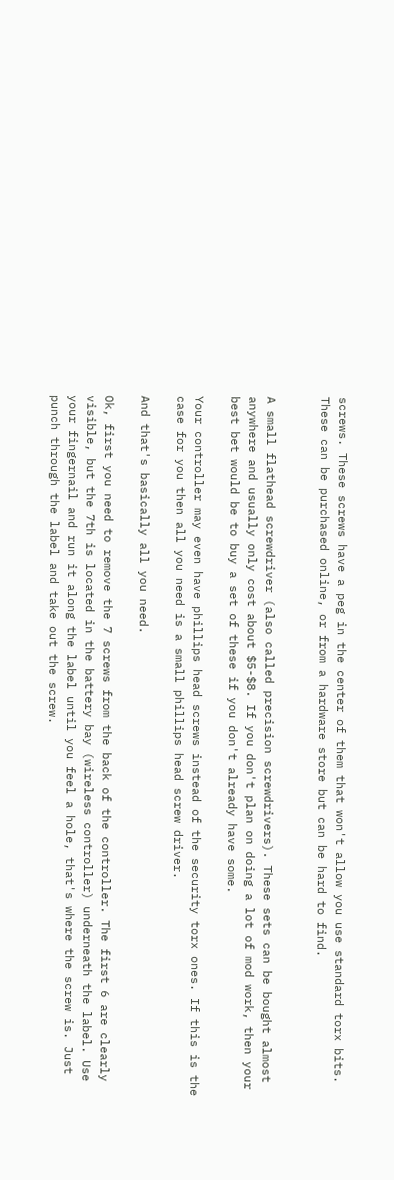screws. These screws have a peg in the center of them that won't allow you use standard torx bits. These can be purchased online, or from a hardware store but can be hard to find.


A small flathead screwdriver (also called precision screwdrivers). These sets can be bought almost anywhere and usually only cost about $5-$8. If you don't plan on doing a lot of mod work, then your best bet would be to buy a set of these if you don't already have some.

Your controller may even have phillips head screws instead of the security torx ones. If this is the case for you then all you need is a small phillips head screw driver.

And that's basically all you need.

Ok, first you need to remove the 7 screws from the back of the controller. The first 6 are clearly visible, but the 7th is located in the battery bay (wireless controller) underneath the label. Use your fingernail and run it along the label until you feel a hole, that's where the screw is. Just punch through the label and take out the screw.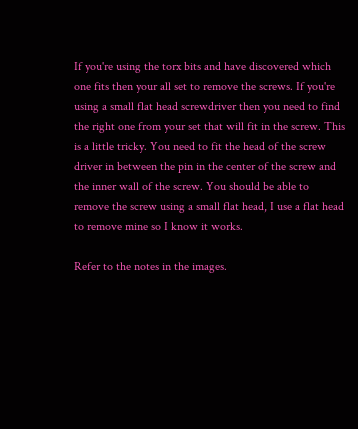If you're using the torx bits and have discovered which one fits then your all set to remove the screws. If you're using a small flat head screwdriver then you need to find the right one from your set that will fit in the screw. This is a little tricky. You need to fit the head of the screw driver in between the pin in the center of the screw and the inner wall of the screw. You should be able to remove the screw using a small flat head, I use a flat head to remove mine so I know it works.

Refer to the notes in the images.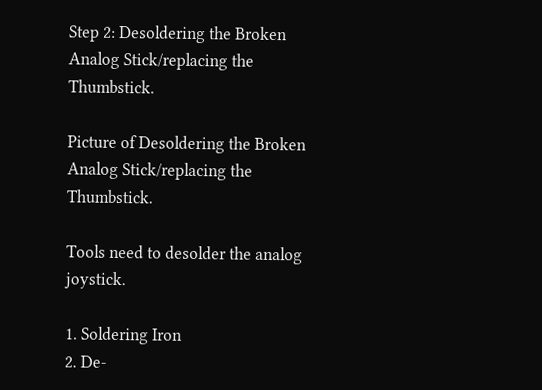Step 2: Desoldering the Broken Analog Stick/replacing the Thumbstick.

Picture of Desoldering the Broken Analog Stick/replacing the Thumbstick.

Tools need to desolder the analog joystick.

1. Soldering Iron
2. De-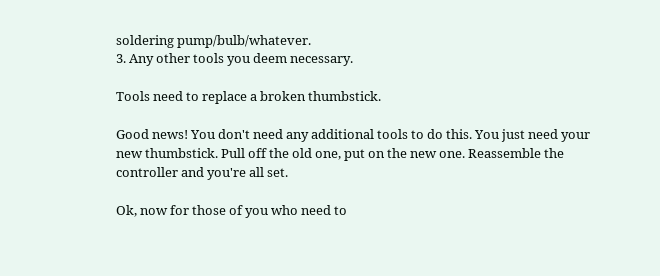soldering pump/bulb/whatever.
3. Any other tools you deem necessary.

Tools need to replace a broken thumbstick.

Good news! You don't need any additional tools to do this. You just need your new thumbstick. Pull off the old one, put on the new one. Reassemble the controller and you're all set.

Ok, now for those of you who need to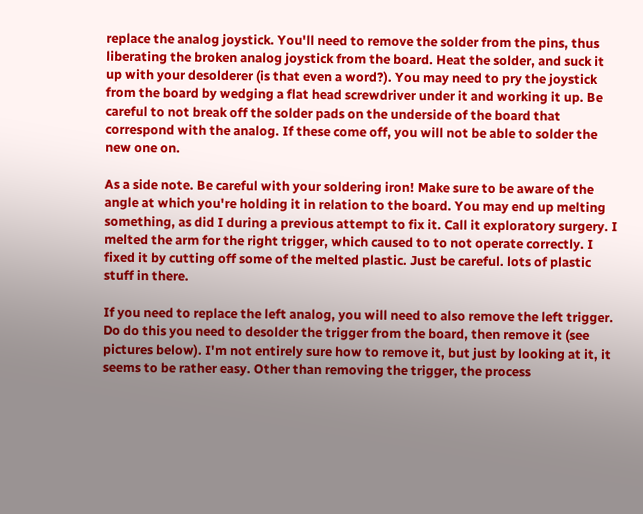replace the analog joystick. You'll need to remove the solder from the pins, thus liberating the broken analog joystick from the board. Heat the solder, and suck it up with your desolderer (is that even a word?). You may need to pry the joystick from the board by wedging a flat head screwdriver under it and working it up. Be careful to not break off the solder pads on the underside of the board that correspond with the analog. If these come off, you will not be able to solder the new one on.

As a side note. Be careful with your soldering iron! Make sure to be aware of the angle at which you're holding it in relation to the board. You may end up melting something, as did I during a previous attempt to fix it. Call it exploratory surgery. I melted the arm for the right trigger, which caused to to not operate correctly. I fixed it by cutting off some of the melted plastic. Just be careful. lots of plastic stuff in there.

If you need to replace the left analog, you will need to also remove the left trigger. Do do this you need to desolder the trigger from the board, then remove it (see pictures below). I'm not entirely sure how to remove it, but just by looking at it, it seems to be rather easy. Other than removing the trigger, the process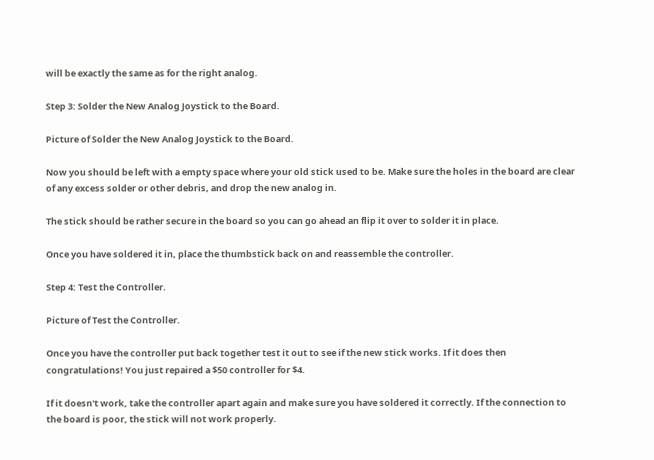will be exactly the same as for the right analog.

Step 3: Solder the New Analog Joystick to the Board.

Picture of Solder the New Analog Joystick to the Board.

Now you should be left with a empty space where your old stick used to be. Make sure the holes in the board are clear of any excess solder or other debris, and drop the new analog in.

The stick should be rather secure in the board so you can go ahead an flip it over to solder it in place.

Once you have soldered it in, place the thumbstick back on and reassemble the controller.

Step 4: Test the Controller.

Picture of Test the Controller.

Once you have the controller put back together test it out to see if the new stick works. If it does then congratulations! You just repaired a $50 controller for $4.

If it doesn't work, take the controller apart again and make sure you have soldered it correctly. If the connection to the board is poor, the stick will not work properly.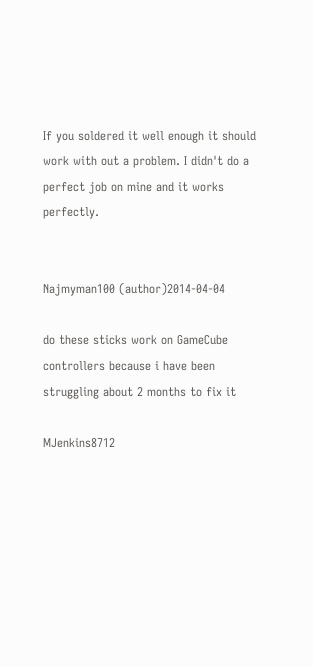If you soldered it well enough it should work with out a problem. I didn't do a perfect job on mine and it works perfectly.


Najmyman100 (author)2014-04-04

do these sticks work on GameCube controllers because i have been struggling about 2 months to fix it

MJenkins8712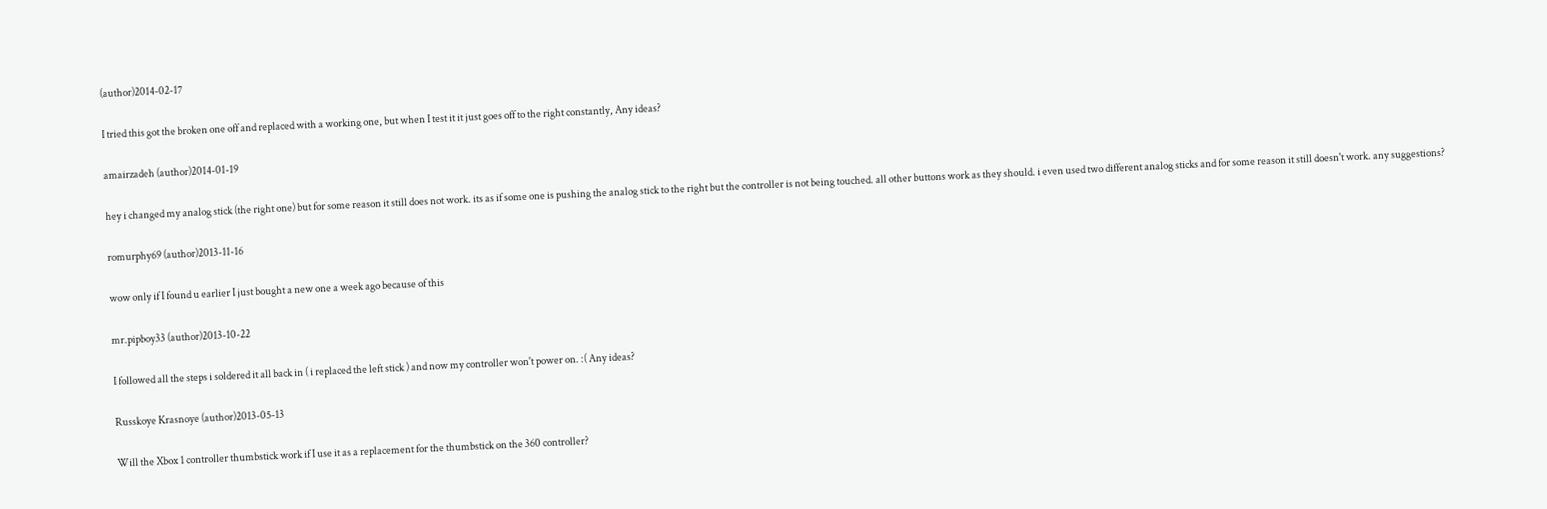(author)2014-02-17

I tried this got the broken one off and replaced with a working one, but when I test it it just goes off to the right constantly, Any ideas?

amairzadeh (author)2014-01-19

hey i changed my analog stick (the right one) but for some reason it still does not work. its as if some one is pushing the analog stick to the right but the controller is not being touched. all other buttons work as they should. i even used two different analog sticks and for some reason it still doesn't work. any suggestions?

romurphy69 (author)2013-11-16

wow only if I found u earlier I just bought a new one a week ago because of this

mr.pipboy33 (author)2013-10-22

I followed all the steps i soldered it all back in ( i replaced the left stick ) and now my controller won't power on. :( Any ideas?

Russkoye Krasnoye (author)2013-05-13

Will the Xbox 1 controller thumbstick work if I use it as a replacement for the thumbstick on the 360 controller?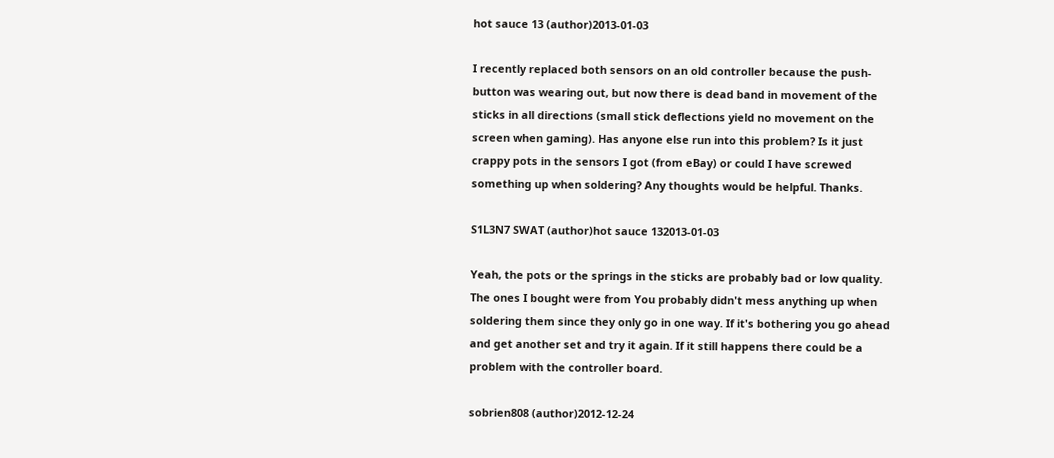hot sauce 13 (author)2013-01-03

I recently replaced both sensors on an old controller because the push-button was wearing out, but now there is dead band in movement of the sticks in all directions (small stick deflections yield no movement on the screen when gaming). Has anyone else run into this problem? Is it just crappy pots in the sensors I got (from eBay) or could I have screwed something up when soldering? Any thoughts would be helpful. Thanks.

S1L3N7 SWAT (author)hot sauce 132013-01-03

Yeah, the pots or the springs in the sticks are probably bad or low quality. The ones I bought were from You probably didn't mess anything up when soldering them since they only go in one way. If it's bothering you go ahead and get another set and try it again. If it still happens there could be a problem with the controller board.

sobrien808 (author)2012-12-24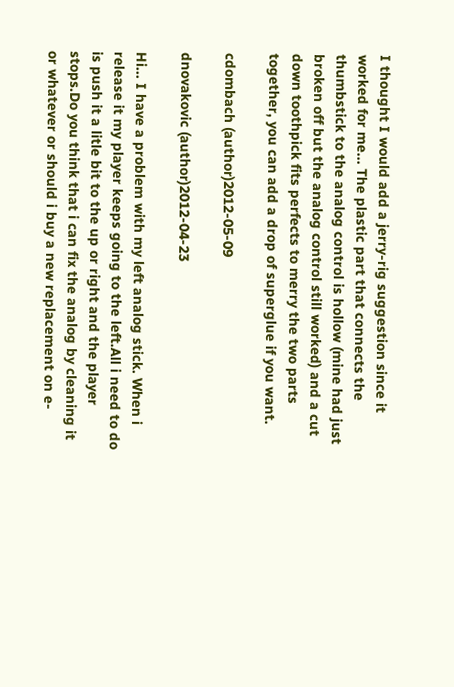I thought I would add a jerry-rig suggestion since it worked for me... The plastic part that connects the thumbstick to the analog control is hollow (mine had just broken off but the analog control still worked) and a cut down toothpick fits perfects to merry the two parts together, you can add a drop of superglue if you want.

cdombach (author)2012-05-09

dnovakovic (author)2012-04-23

Hi... I have a problem with my left analog stick. When i release it my player keeps going to the left.All i need to do is push it a litle bit to the up or right and the player stops.Do you think that i can fix the analog by cleaning it or whatever or should i buy a new replacement on e-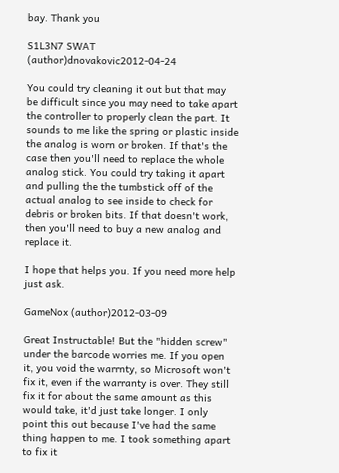bay. Thank you

S1L3N7 SWAT (author)dnovakovic2012-04-24

You could try cleaning it out but that may be difficult since you may need to take apart the controller to properly clean the part. It sounds to me like the spring or plastic inside the analog is worn or broken. If that's the case then you'll need to replace the whole analog stick. You could try taking it apart and pulling the the tumbstick off of the actual analog to see inside to check for debris or broken bits. If that doesn't work, then you'll need to buy a new analog and replace it.

I hope that helps you. If you need more help just ask.

GameNox (author)2012-03-09

Great Instructable! But the "hidden screw" under the barcode worries me. If you open it, you void the warrnty, so Microsoft won't fix it, even if the warranty is over. They still fix it for about the same amount as this would take, it'd just take longer. I only point this out because I've had the same thing happen to me. I took something apart to fix it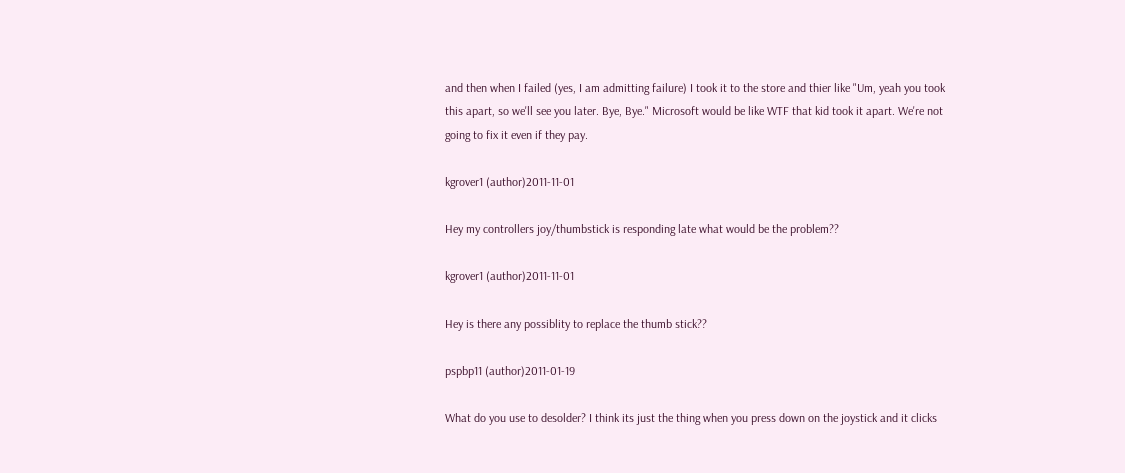and then when I failed (yes, I am admitting failure) I took it to the store and thier like "Um, yeah you took this apart, so we'll see you later. Bye, Bye." Microsoft would be like WTF that kid took it apart. We're not going to fix it even if they pay.

kgrover1 (author)2011-11-01

Hey my controllers joy/thumbstick is responding late what would be the problem??

kgrover1 (author)2011-11-01

Hey is there any possiblity to replace the thumb stick??

pspbp11 (author)2011-01-19

What do you use to desolder? I think its just the thing when you press down on the joystick and it clicks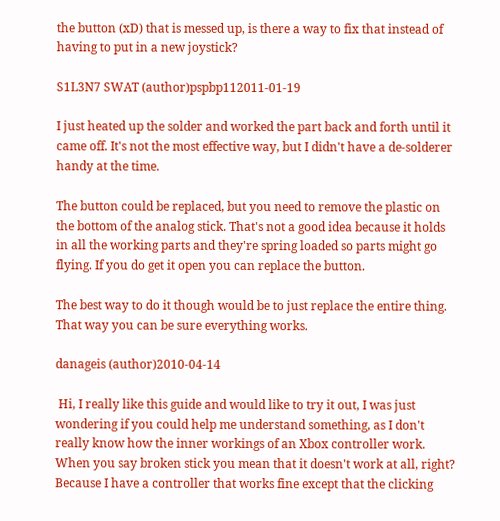the button (xD) that is messed up, is there a way to fix that instead of having to put in a new joystick?

S1L3N7 SWAT (author)pspbp112011-01-19

I just heated up the solder and worked the part back and forth until it came off. It's not the most effective way, but I didn't have a de-solderer handy at the time.

The button could be replaced, but you need to remove the plastic on the bottom of the analog stick. That's not a good idea because it holds in all the working parts and they're spring loaded so parts might go flying. If you do get it open you can replace the button.

The best way to do it though would be to just replace the entire thing. That way you can be sure everything works.

danageis (author)2010-04-14

 Hi, I really like this guide and would like to try it out, I was just wondering if you could help me understand something, as I don't really know how the inner workings of an Xbox controller work. When you say broken stick you mean that it doesn't work at all, right? Because I have a controller that works fine except that the clicking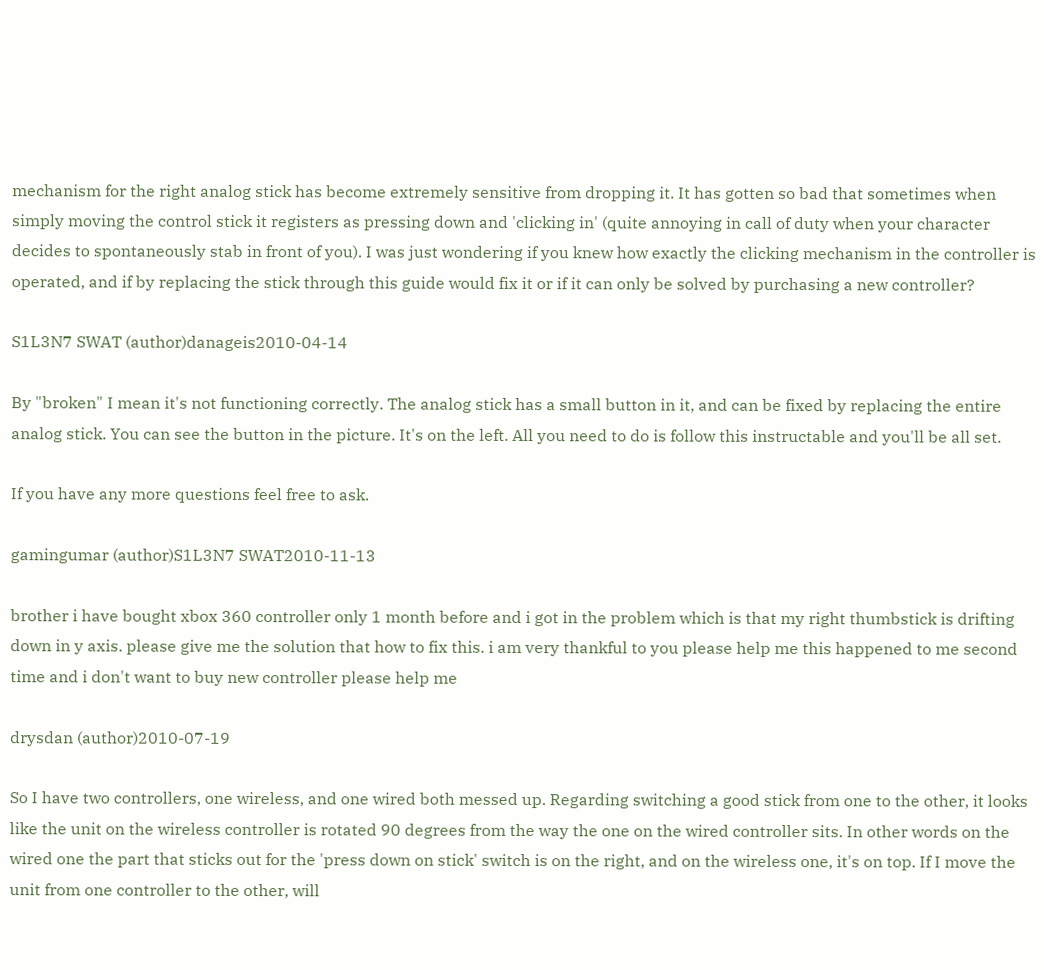mechanism for the right analog stick has become extremely sensitive from dropping it. It has gotten so bad that sometimes when simply moving the control stick it registers as pressing down and 'clicking in' (quite annoying in call of duty when your character decides to spontaneously stab in front of you). I was just wondering if you knew how exactly the clicking mechanism in the controller is operated, and if by replacing the stick through this guide would fix it or if it can only be solved by purchasing a new controller?

S1L3N7 SWAT (author)danageis2010-04-14

By "broken" I mean it's not functioning correctly. The analog stick has a small button in it, and can be fixed by replacing the entire analog stick. You can see the button in the picture. It's on the left. All you need to do is follow this instructable and you'll be all set.

If you have any more questions feel free to ask.

gamingumar (author)S1L3N7 SWAT2010-11-13

brother i have bought xbox 360 controller only 1 month before and i got in the problem which is that my right thumbstick is drifting down in y axis. please give me the solution that how to fix this. i am very thankful to you please help me this happened to me second time and i don't want to buy new controller please help me

drysdan (author)2010-07-19

So I have two controllers, one wireless, and one wired both messed up. Regarding switching a good stick from one to the other, it looks like the unit on the wireless controller is rotated 90 degrees from the way the one on the wired controller sits. In other words on the wired one the part that sticks out for the 'press down on stick' switch is on the right, and on the wireless one, it's on top. If I move the unit from one controller to the other, will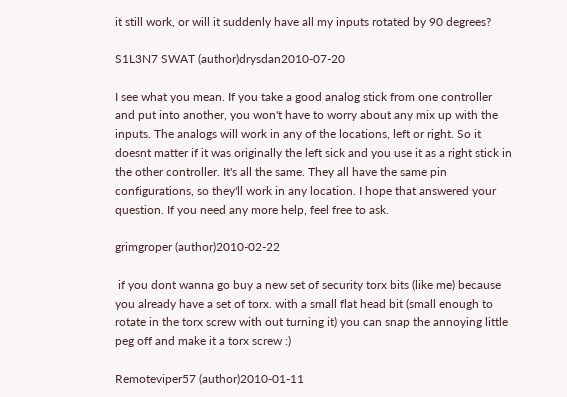it still work, or will it suddenly have all my inputs rotated by 90 degrees?

S1L3N7 SWAT (author)drysdan2010-07-20

I see what you mean. If you take a good analog stick from one controller and put into another, you won't have to worry about any mix up with the inputs. The analogs will work in any of the locations, left or right. So it doesnt matter if it was originally the left sick and you use it as a right stick in the other controller. It's all the same. They all have the same pin configurations, so they'll work in any location. I hope that answered your question. If you need any more help, feel free to ask.

grimgroper (author)2010-02-22

 if you dont wanna go buy a new set of security torx bits (like me) because you already have a set of torx. with a small flat head bit (small enough to rotate in the torx screw with out turning it) you can snap the annoying little peg off and make it a torx screw :)

Remoteviper57 (author)2010-01-11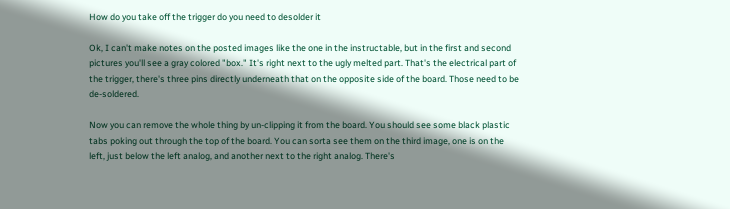How do you take off the trigger do you need to desolder it

Ok, I can't make notes on the posted images like the one in the instructable, but in the first and second pictures you'll see a gray colored "box." It's right next to the ugly melted part. That's the electrical part of the trigger, there's three pins directly underneath that on the opposite side of the board. Those need to be de-soldered.

Now you can remove the whole thing by un-clipping it from the board. You should see some black plastic tabs poking out through the top of the board. You can sorta see them on the third image, one is on the left, just below the left analog, and another next to the right analog. There's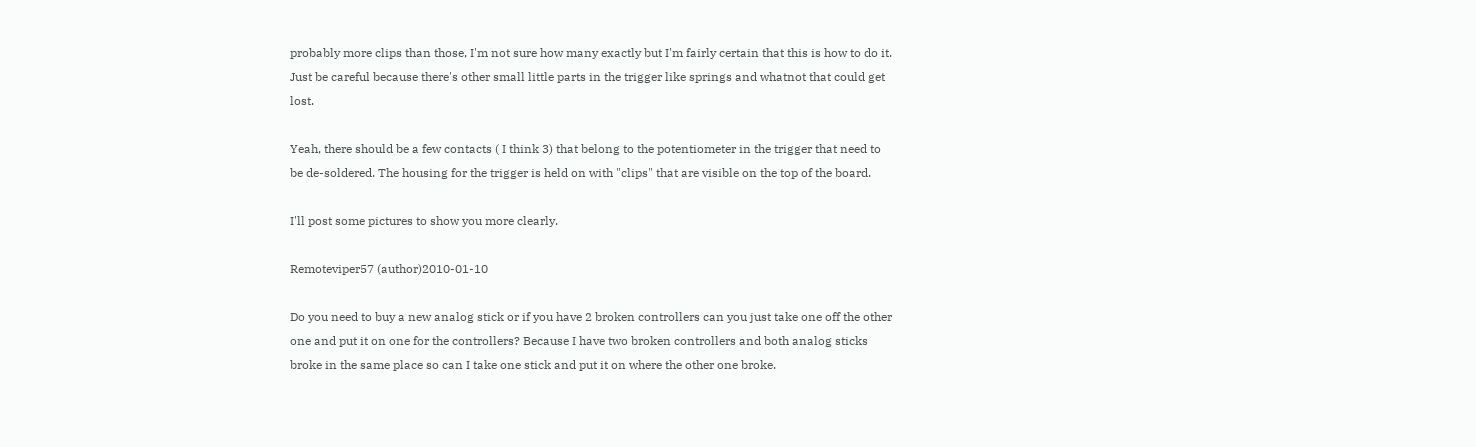probably more clips than those, I'm not sure how many exactly but I'm fairly certain that this is how to do it. Just be careful because there's other small little parts in the trigger like springs and whatnot that could get lost.

Yeah, there should be a few contacts ( I think 3) that belong to the potentiometer in the trigger that need to be de-soldered. The housing for the trigger is held on with "clips" that are visible on the top of the board.

I'll post some pictures to show you more clearly.

Remoteviper57 (author)2010-01-10

Do you need to buy a new analog stick or if you have 2 broken controllers can you just take one off the other one and put it on one for the controllers? Because I have two broken controllers and both analog sticks broke in the same place so can I take one stick and put it on where the other one broke.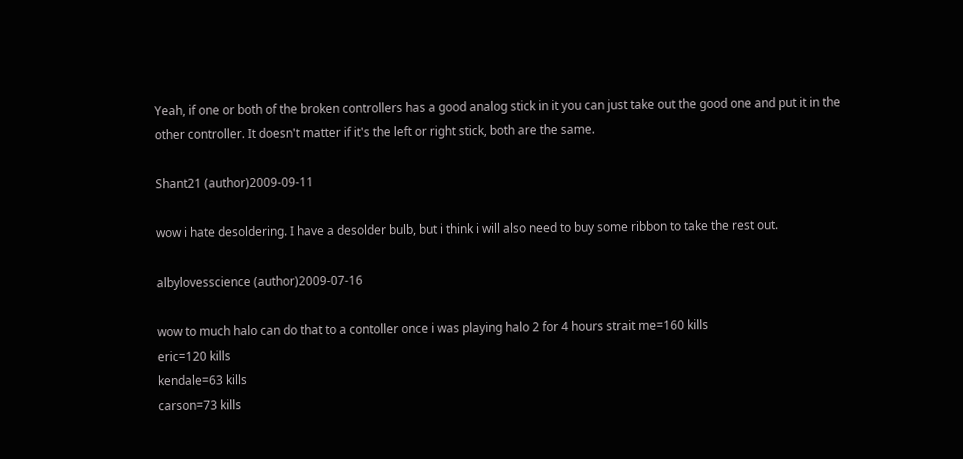Yeah, if one or both of the broken controllers has a good analog stick in it you can just take out the good one and put it in the other controller. It doesn't matter if it's the left or right stick, both are the same.

Shant21 (author)2009-09-11

wow i hate desoldering. I have a desolder bulb, but i think i will also need to buy some ribbon to take the rest out.

albylovesscience (author)2009-07-16

wow to much halo can do that to a contoller once i was playing halo 2 for 4 hours strait me=160 kills
eric=120 kills
kendale=63 kills
carson=73 kills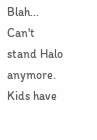Blah... Can't stand Halo anymore. Kids have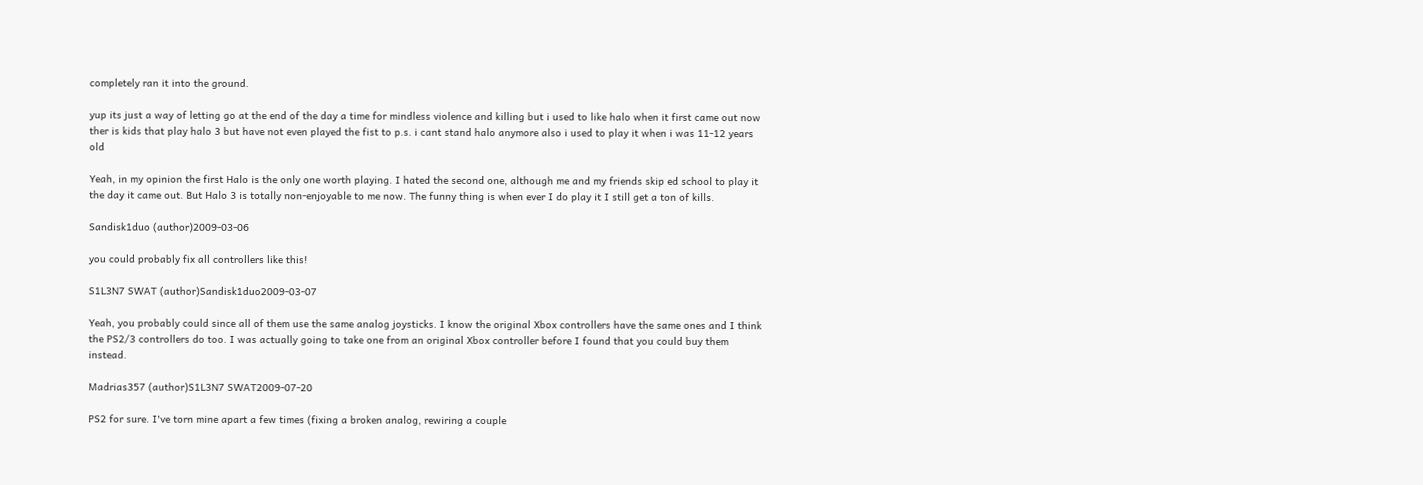completely ran it into the ground.

yup its just a way of letting go at the end of the day a time for mindless violence and killing but i used to like halo when it first came out now ther is kids that play halo 3 but have not even played the fist to p.s. i cant stand halo anymore also i used to play it when i was 11-12 years old

Yeah, in my opinion the first Halo is the only one worth playing. I hated the second one, although me and my friends skip ed school to play it the day it came out. But Halo 3 is totally non-enjoyable to me now. The funny thing is when ever I do play it I still get a ton of kills.

Sandisk1duo (author)2009-03-06

you could probably fix all controllers like this!

S1L3N7 SWAT (author)Sandisk1duo2009-03-07

Yeah, you probably could since all of them use the same analog joysticks. I know the original Xbox controllers have the same ones and I think the PS2/3 controllers do too. I was actually going to take one from an original Xbox controller before I found that you could buy them instead.

Madrias357 (author)S1L3N7 SWAT2009-07-20

PS2 for sure. I've torn mine apart a few times (fixing a broken analog, rewiring a couple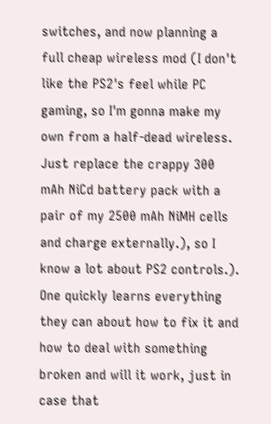switches, and now planning a full cheap wireless mod (I don't like the PS2's feel while PC gaming, so I'm gonna make my own from a half-dead wireless. Just replace the crappy 300 mAh NiCd battery pack with a pair of my 2500 mAh NiMH cells and charge externally.), so I know a lot about PS2 controls.). One quickly learns everything they can about how to fix it and how to deal with something broken and will it work, just in case that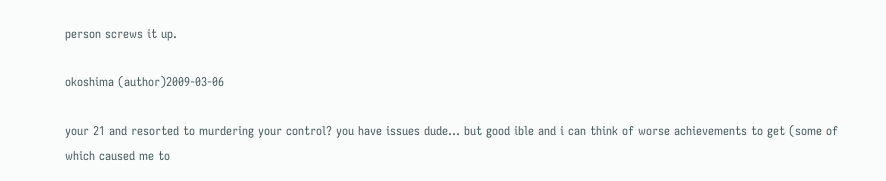person screws it up.

okoshima (author)2009-03-06

your 21 and resorted to murdering your control? you have issues dude... but good ible and i can think of worse achievements to get (some of which caused me to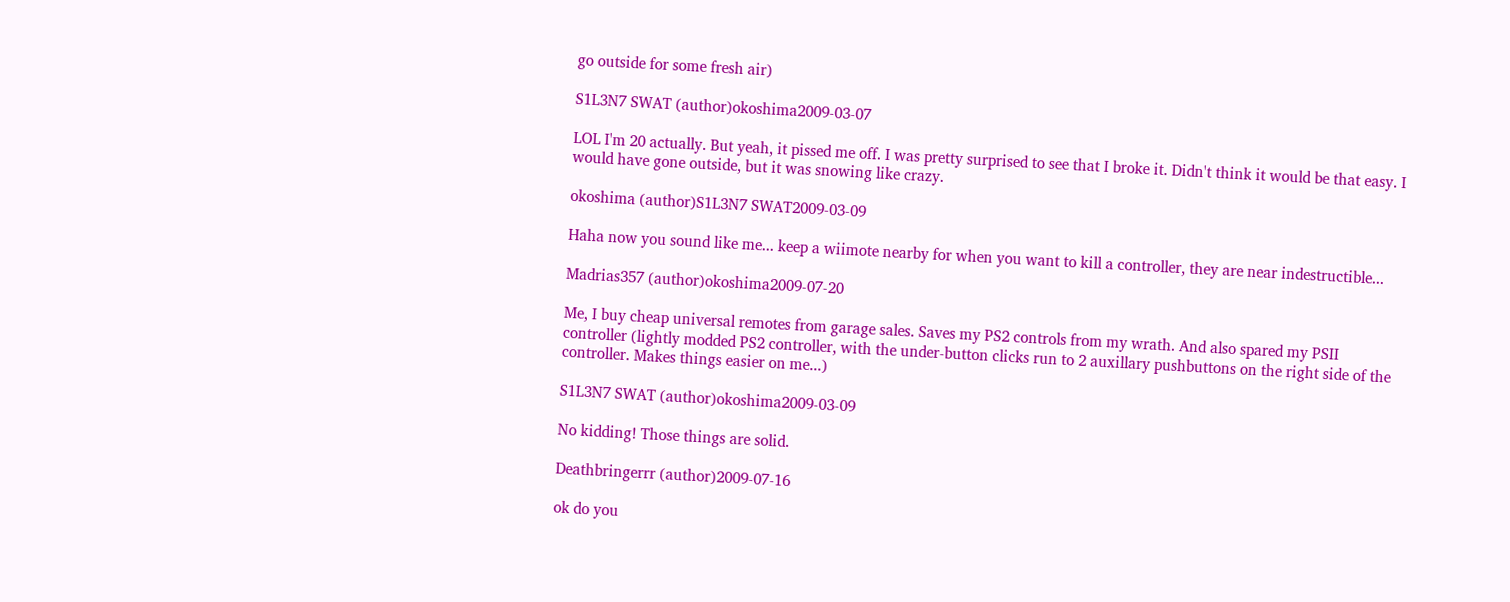go outside for some fresh air)

S1L3N7 SWAT (author)okoshima2009-03-07

LOL I'm 20 actually. But yeah, it pissed me off. I was pretty surprised to see that I broke it. Didn't think it would be that easy. I would have gone outside, but it was snowing like crazy.

okoshima (author)S1L3N7 SWAT2009-03-09

Haha now you sound like me... keep a wiimote nearby for when you want to kill a controller, they are near indestructible...

Madrias357 (author)okoshima2009-07-20

Me, I buy cheap universal remotes from garage sales. Saves my PS2 controls from my wrath. And also spared my PSII controller (lightly modded PS2 controller, with the under-button clicks run to 2 auxillary pushbuttons on the right side of the controller. Makes things easier on me...)

S1L3N7 SWAT (author)okoshima2009-03-09

No kidding! Those things are solid.

Deathbringerrr (author)2009-07-16

ok do you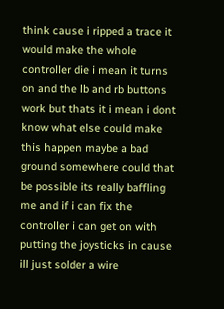think cause i ripped a trace it would make the whole controller die i mean it turns on and the lb and rb buttons work but thats it i mean i dont know what else could make this happen maybe a bad ground somewhere could that be possible its really baffling me and if i can fix the controller i can get on with putting the joysticks in cause ill just solder a wire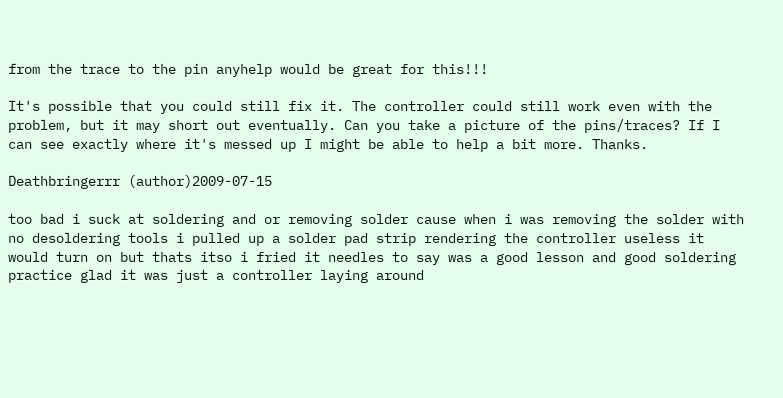from the trace to the pin anyhelp would be great for this!!!

It's possible that you could still fix it. The controller could still work even with the problem, but it may short out eventually. Can you take a picture of the pins/traces? If I can see exactly where it's messed up I might be able to help a bit more. Thanks.

Deathbringerrr (author)2009-07-15

too bad i suck at soldering and or removing solder cause when i was removing the solder with no desoldering tools i pulled up a solder pad strip rendering the controller useless it would turn on but thats itso i fried it needles to say was a good lesson and good soldering practice glad it was just a controller laying around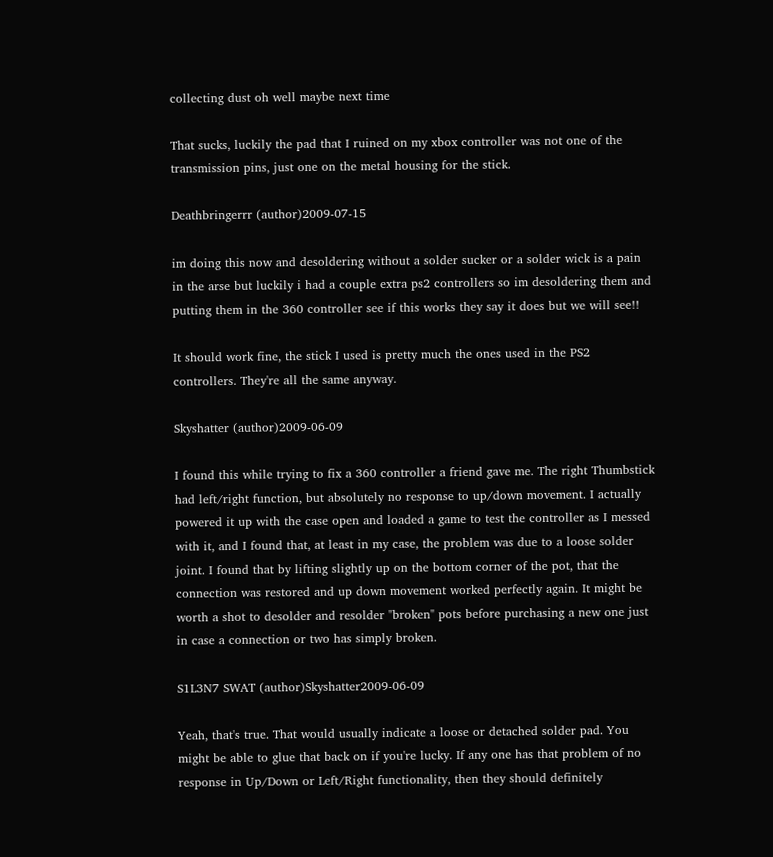collecting dust oh well maybe next time

That sucks, luckily the pad that I ruined on my xbox controller was not one of the transmission pins, just one on the metal housing for the stick.

Deathbringerrr (author)2009-07-15

im doing this now and desoldering without a solder sucker or a solder wick is a pain in the arse but luckily i had a couple extra ps2 controllers so im desoldering them and putting them in the 360 controller see if this works they say it does but we will see!!

It should work fine, the stick I used is pretty much the ones used in the PS2 controllers. They're all the same anyway.

Skyshatter (author)2009-06-09

I found this while trying to fix a 360 controller a friend gave me. The right Thumbstick had left/right function, but absolutely no response to up/down movement. I actually powered it up with the case open and loaded a game to test the controller as I messed with it, and I found that, at least in my case, the problem was due to a loose solder joint. I found that by lifting slightly up on the bottom corner of the pot, that the connection was restored and up down movement worked perfectly again. It might be worth a shot to desolder and resolder "broken" pots before purchasing a new one just in case a connection or two has simply broken.

S1L3N7 SWAT (author)Skyshatter2009-06-09

Yeah, that's true. That would usually indicate a loose or detached solder pad. You might be able to glue that back on if you're lucky. If any one has that problem of no response in Up/Down or Left/Right functionality, then they should definitely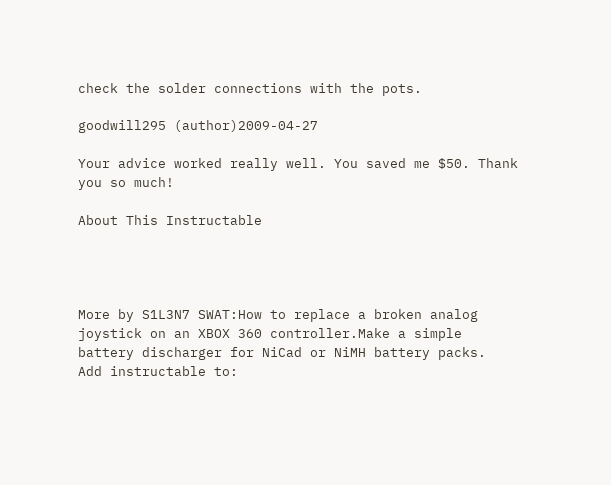check the solder connections with the pots.

goodwill295 (author)2009-04-27

Your advice worked really well. You saved me $50. Thank you so much!

About This Instructable




More by S1L3N7 SWAT:How to replace a broken analog joystick on an XBOX 360 controller.Make a simple battery discharger for NiCad or NiMH battery packs.
Add instructable to: